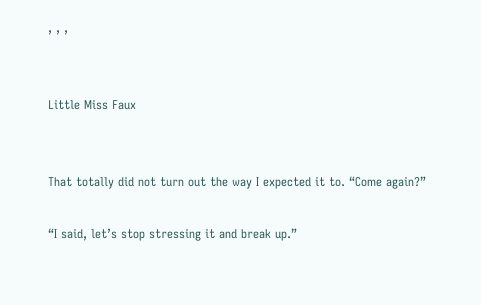, , ,


Little Miss Faux


That totally did not turn out the way I expected it to. “Come again?”

“I said, let’s stop stressing it and break up.”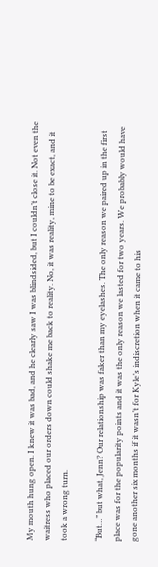My mouth hung open. I knew it was bad, and he clearly saw I was blindsided, but I couldn’t close it. Not even the waitress who placed our orders down could shake me back to reality. No, it was reality, mine to be exact, and it took a wrong turn.

“But…” but what, Jenn? Our relationship was faker than my eyelashes. The only reason we paired up in the first place was for the popularity points and it was the only reason we lasted for two years. We probably would have gone another six months if it wasn’t for Kyle’s indiscretion when it came to his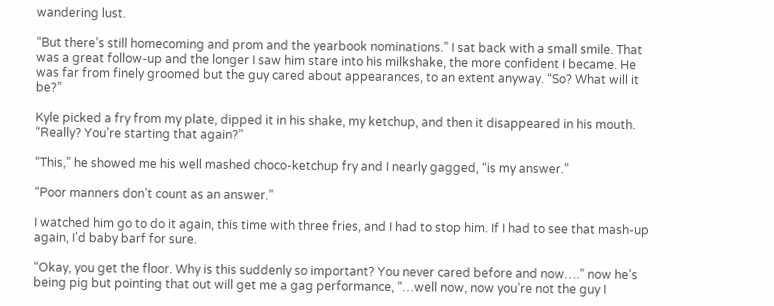wandering lust.

“But there’s still homecoming and prom and the yearbook nominations.” I sat back with a small smile. That was a great follow-up and the longer I saw him stare into his milkshake, the more confident I became. He was far from finely groomed but the guy cared about appearances, to an extent anyway. “So? What will it be?”

Kyle picked a fry from my plate, dipped it in his shake, my ketchup, and then it disappeared in his mouth. “Really? You’re starting that again?”

“This,” he showed me his well mashed choco-ketchup fry and I nearly gagged, “is my answer.”

“Poor manners don’t count as an answer.”

I watched him go to do it again, this time with three fries, and I had to stop him. If I had to see that mash-up again, I’d baby barf for sure.

“Okay, you get the floor. Why is this suddenly so important? You never cared before and now….” now he’s being pig but pointing that out will get me a gag performance, “…well now, now you’re not the guy I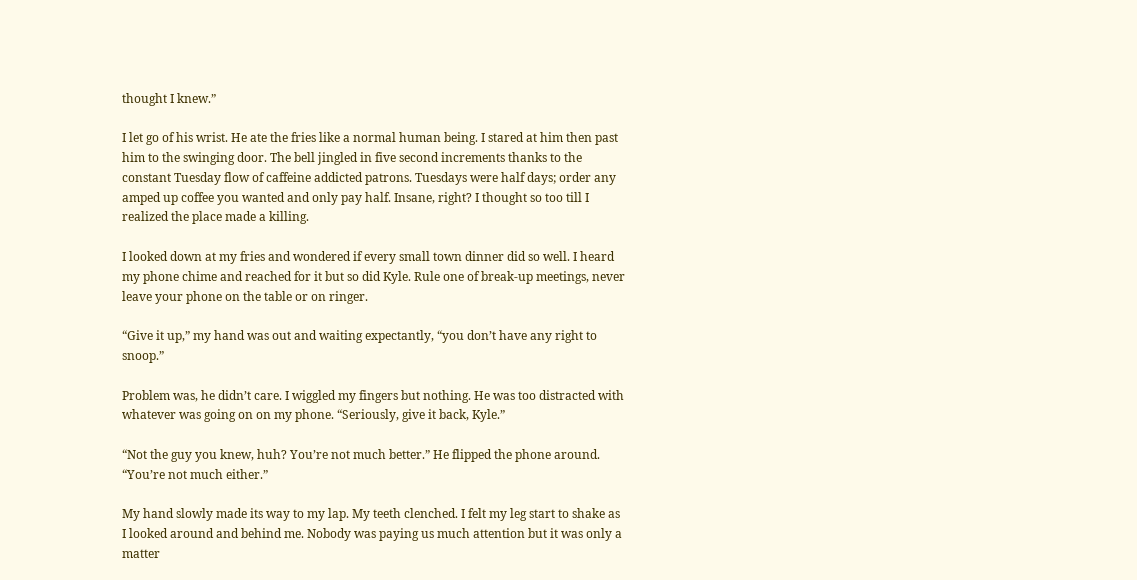thought I knew.”

I let go of his wrist. He ate the fries like a normal human being. I stared at him then past him to the swinging door. The bell jingled in five second increments thanks to the constant Tuesday flow of caffeine addicted patrons. Tuesdays were half days; order any amped up coffee you wanted and only pay half. Insane, right? I thought so too till I realized the place made a killing.

I looked down at my fries and wondered if every small town dinner did so well. I heard my phone chime and reached for it but so did Kyle. Rule one of break-up meetings, never leave your phone on the table or on ringer.

“Give it up,” my hand was out and waiting expectantly, “you don’t have any right to snoop.”

Problem was, he didn’t care. I wiggled my fingers but nothing. He was too distracted with whatever was going on on my phone. “Seriously, give it back, Kyle.”

“Not the guy you knew, huh? You’re not much better.” He flipped the phone around. “You’re not much either.”

My hand slowly made its way to my lap. My teeth clenched. I felt my leg start to shake as I looked around and behind me. Nobody was paying us much attention but it was only a matter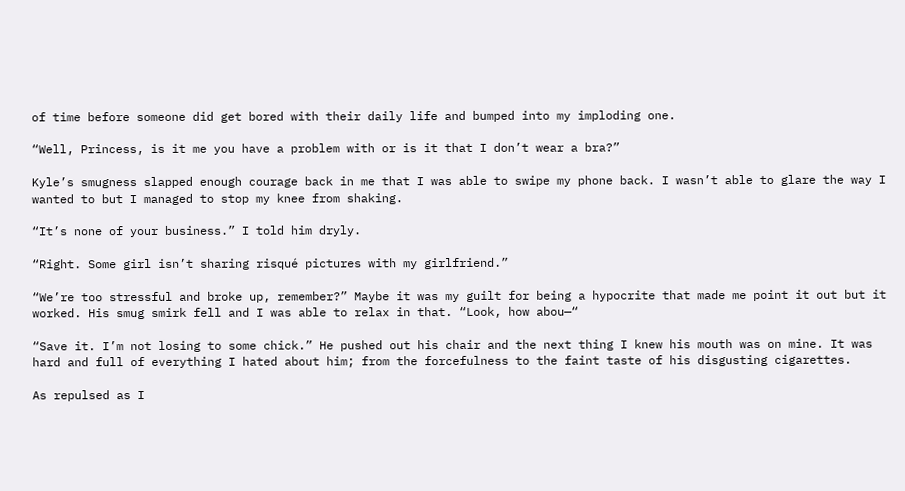of time before someone did get bored with their daily life and bumped into my imploding one.

“Well, Princess, is it me you have a problem with or is it that I don’t wear a bra?”

Kyle’s smugness slapped enough courage back in me that I was able to swipe my phone back. I wasn’t able to glare the way I wanted to but I managed to stop my knee from shaking.

“It’s none of your business.” I told him dryly.

“Right. Some girl isn’t sharing risqué pictures with my girlfriend.”

“We’re too stressful and broke up, remember?” Maybe it was my guilt for being a hypocrite that made me point it out but it worked. His smug smirk fell and I was able to relax in that. “Look, how abou—“

“Save it. I’m not losing to some chick.” He pushed out his chair and the next thing I knew his mouth was on mine. It was hard and full of everything I hated about him; from the forcefulness to the faint taste of his disgusting cigarettes.

As repulsed as I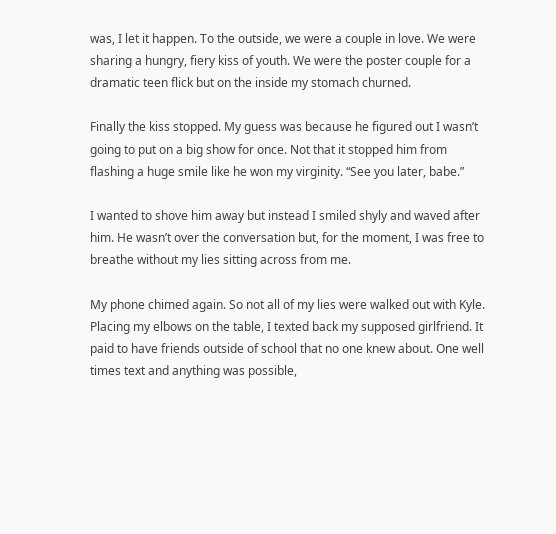was, I let it happen. To the outside, we were a couple in love. We were sharing a hungry, fiery kiss of youth. We were the poster couple for a dramatic teen flick but on the inside my stomach churned.

Finally the kiss stopped. My guess was because he figured out I wasn’t going to put on a big show for once. Not that it stopped him from flashing a huge smile like he won my virginity. “See you later, babe.”

I wanted to shove him away but instead I smiled shyly and waved after him. He wasn’t over the conversation but, for the moment, I was free to breathe without my lies sitting across from me.

My phone chimed again. So not all of my lies were walked out with Kyle. Placing my elbows on the table, I texted back my supposed girlfriend. It paid to have friends outside of school that no one knew about. One well times text and anything was possible,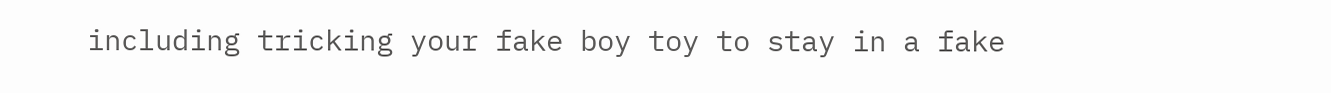including tricking your fake boy toy to stay in a fake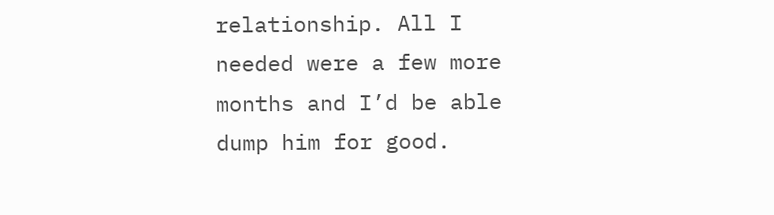relationship. All I needed were a few more months and I’d be able dump him for good.